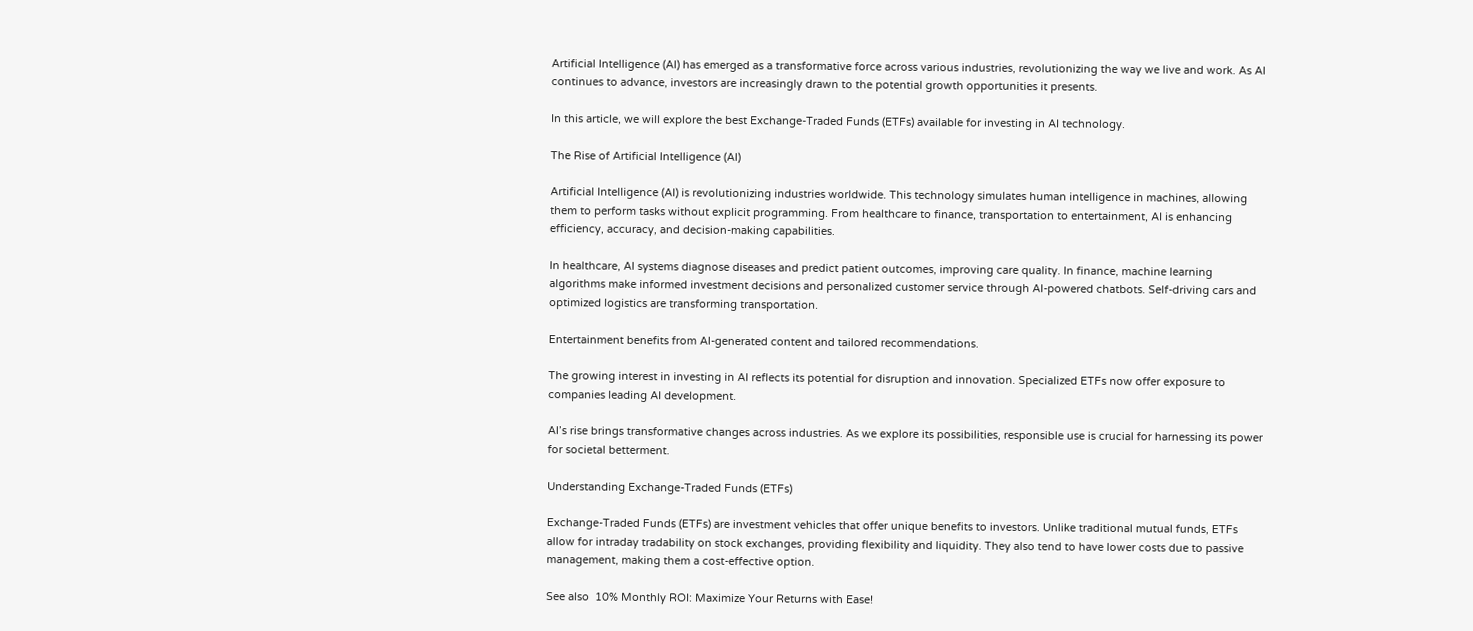Artificial Intelligence (AI) has emerged as a transformative force across various industries, revolutionizing the way we live and work. As AI continues to advance, investors are increasingly drawn to the potential growth opportunities it presents.

In this article, we will explore the best Exchange-Traded Funds (ETFs) available for investing in AI technology.

The Rise of Artificial Intelligence (AI)

Artificial Intelligence (AI) is revolutionizing industries worldwide. This technology simulates human intelligence in machines, allowing them to perform tasks without explicit programming. From healthcare to finance, transportation to entertainment, AI is enhancing efficiency, accuracy, and decision-making capabilities.

In healthcare, AI systems diagnose diseases and predict patient outcomes, improving care quality. In finance, machine learning algorithms make informed investment decisions and personalized customer service through AI-powered chatbots. Self-driving cars and optimized logistics are transforming transportation.

Entertainment benefits from AI-generated content and tailored recommendations.

The growing interest in investing in AI reflects its potential for disruption and innovation. Specialized ETFs now offer exposure to companies leading AI development.

AI’s rise brings transformative changes across industries. As we explore its possibilities, responsible use is crucial for harnessing its power for societal betterment.

Understanding Exchange-Traded Funds (ETFs)

Exchange-Traded Funds (ETFs) are investment vehicles that offer unique benefits to investors. Unlike traditional mutual funds, ETFs allow for intraday tradability on stock exchanges, providing flexibility and liquidity. They also tend to have lower costs due to passive management, making them a cost-effective option.

See also  10% Monthly ROI: Maximize Your Returns with Ease!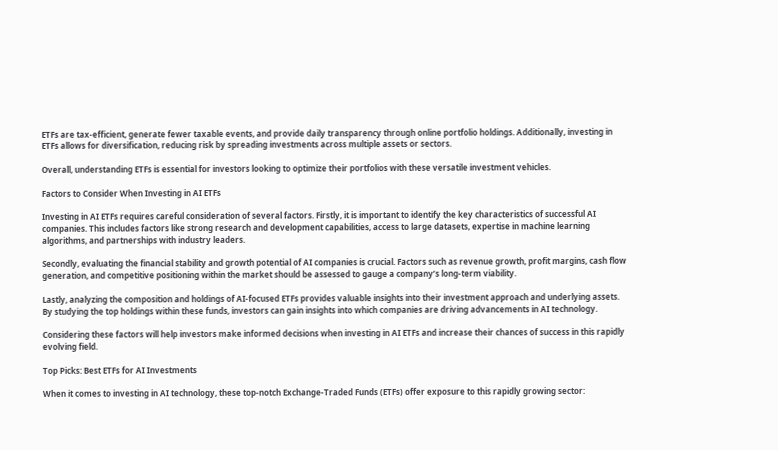ETFs are tax-efficient, generate fewer taxable events, and provide daily transparency through online portfolio holdings. Additionally, investing in ETFs allows for diversification, reducing risk by spreading investments across multiple assets or sectors.

Overall, understanding ETFs is essential for investors looking to optimize their portfolios with these versatile investment vehicles.

Factors to Consider When Investing in AI ETFs

Investing in AI ETFs requires careful consideration of several factors. Firstly, it is important to identify the key characteristics of successful AI companies. This includes factors like strong research and development capabilities, access to large datasets, expertise in machine learning algorithms, and partnerships with industry leaders.

Secondly, evaluating the financial stability and growth potential of AI companies is crucial. Factors such as revenue growth, profit margins, cash flow generation, and competitive positioning within the market should be assessed to gauge a company’s long-term viability.

Lastly, analyzing the composition and holdings of AI-focused ETFs provides valuable insights into their investment approach and underlying assets. By studying the top holdings within these funds, investors can gain insights into which companies are driving advancements in AI technology.

Considering these factors will help investors make informed decisions when investing in AI ETFs and increase their chances of success in this rapidly evolving field.

Top Picks: Best ETFs for AI Investments

When it comes to investing in AI technology, these top-notch Exchange-Traded Funds (ETFs) offer exposure to this rapidly growing sector: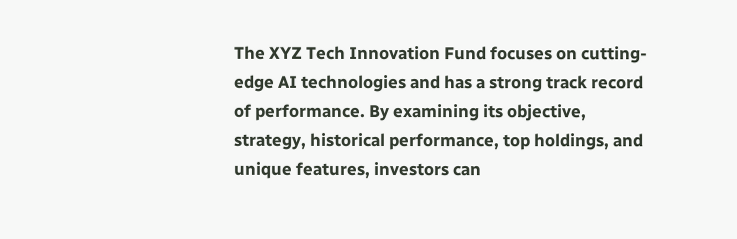The XYZ Tech Innovation Fund focuses on cutting-edge AI technologies and has a strong track record of performance. By examining its objective, strategy, historical performance, top holdings, and unique features, investors can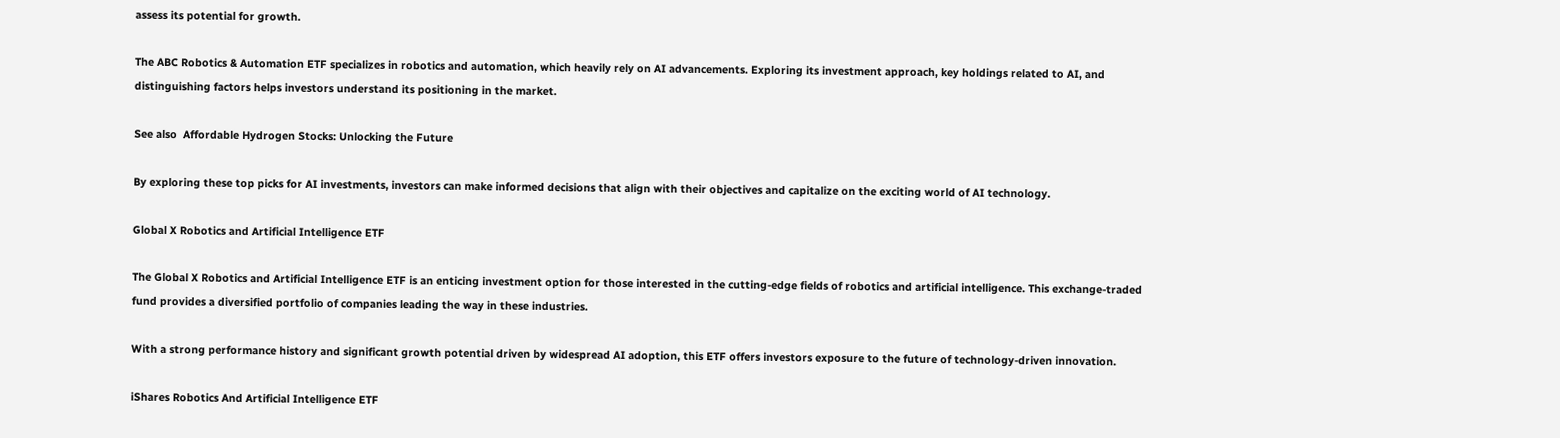assess its potential for growth.

The ABC Robotics & Automation ETF specializes in robotics and automation, which heavily rely on AI advancements. Exploring its investment approach, key holdings related to AI, and distinguishing factors helps investors understand its positioning in the market.

See also  Affordable Hydrogen Stocks: Unlocking the Future

By exploring these top picks for AI investments, investors can make informed decisions that align with their objectives and capitalize on the exciting world of AI technology.

Global X Robotics and Artificial Intelligence ETF

The Global X Robotics and Artificial Intelligence ETF is an enticing investment option for those interested in the cutting-edge fields of robotics and artificial intelligence. This exchange-traded fund provides a diversified portfolio of companies leading the way in these industries.

With a strong performance history and significant growth potential driven by widespread AI adoption, this ETF offers investors exposure to the future of technology-driven innovation.

iShares Robotics And Artificial Intelligence ETF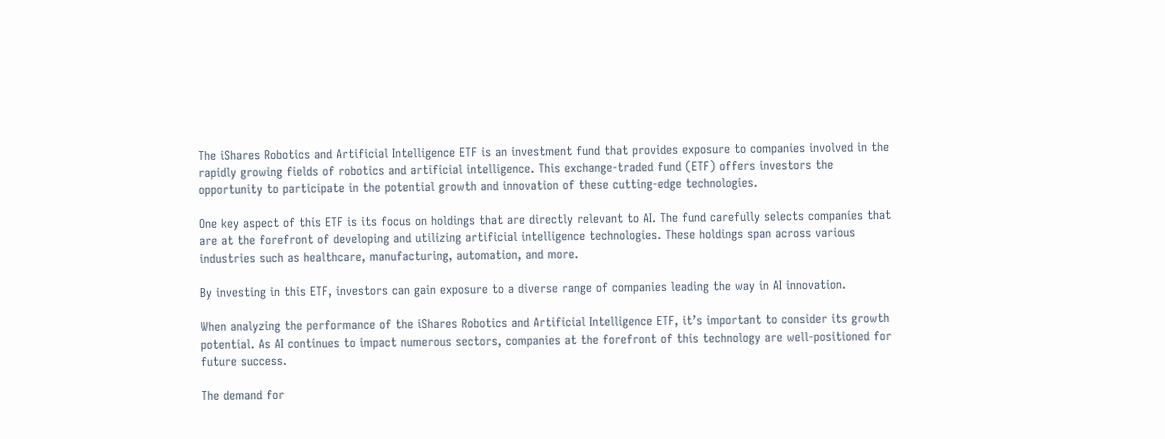The iShares Robotics and Artificial Intelligence ETF is an investment fund that provides exposure to companies involved in the rapidly growing fields of robotics and artificial intelligence. This exchange-traded fund (ETF) offers investors the opportunity to participate in the potential growth and innovation of these cutting-edge technologies.

One key aspect of this ETF is its focus on holdings that are directly relevant to AI. The fund carefully selects companies that are at the forefront of developing and utilizing artificial intelligence technologies. These holdings span across various industries such as healthcare, manufacturing, automation, and more.

By investing in this ETF, investors can gain exposure to a diverse range of companies leading the way in AI innovation.

When analyzing the performance of the iShares Robotics and Artificial Intelligence ETF, it’s important to consider its growth potential. As AI continues to impact numerous sectors, companies at the forefront of this technology are well-positioned for future success.

The demand for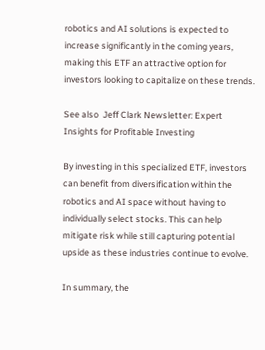robotics and AI solutions is expected to increase significantly in the coming years, making this ETF an attractive option for investors looking to capitalize on these trends.

See also  Jeff Clark Newsletter: Expert Insights for Profitable Investing

By investing in this specialized ETF, investors can benefit from diversification within the robotics and AI space without having to individually select stocks. This can help mitigate risk while still capturing potential upside as these industries continue to evolve.

In summary, the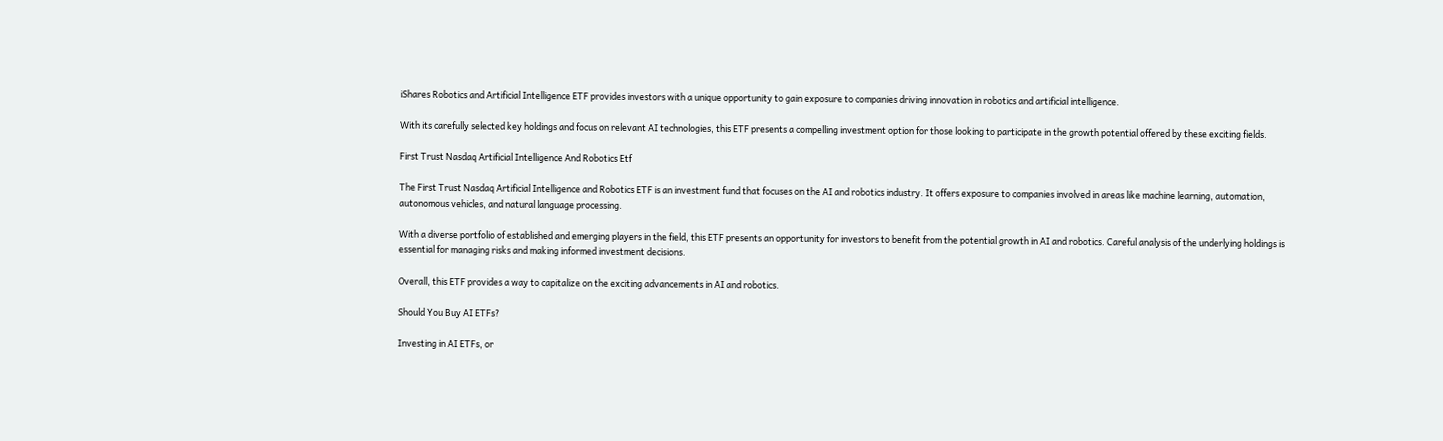iShares Robotics and Artificial Intelligence ETF provides investors with a unique opportunity to gain exposure to companies driving innovation in robotics and artificial intelligence.

With its carefully selected key holdings and focus on relevant AI technologies, this ETF presents a compelling investment option for those looking to participate in the growth potential offered by these exciting fields.

First Trust Nasdaq Artificial Intelligence And Robotics Etf

The First Trust Nasdaq Artificial Intelligence and Robotics ETF is an investment fund that focuses on the AI and robotics industry. It offers exposure to companies involved in areas like machine learning, automation, autonomous vehicles, and natural language processing.

With a diverse portfolio of established and emerging players in the field, this ETF presents an opportunity for investors to benefit from the potential growth in AI and robotics. Careful analysis of the underlying holdings is essential for managing risks and making informed investment decisions.

Overall, this ETF provides a way to capitalize on the exciting advancements in AI and robotics.

Should You Buy AI ETFs?

Investing in AI ETFs, or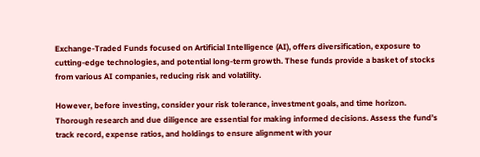Exchange-Traded Funds focused on Artificial Intelligence (AI), offers diversification, exposure to cutting-edge technologies, and potential long-term growth. These funds provide a basket of stocks from various AI companies, reducing risk and volatility.

However, before investing, consider your risk tolerance, investment goals, and time horizon. Thorough research and due diligence are essential for making informed decisions. Assess the fund’s track record, expense ratios, and holdings to ensure alignment with your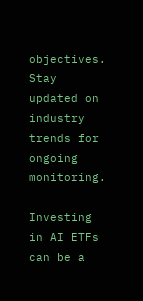objectives. Stay updated on industry trends for ongoing monitoring.

Investing in AI ETFs can be a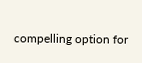compelling option for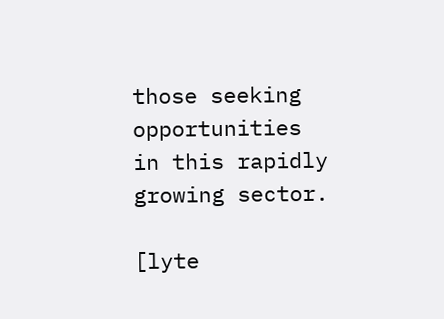those seeking opportunities in this rapidly growing sector.

[lyte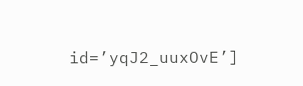id=’yqJ2_uuxOvE’]